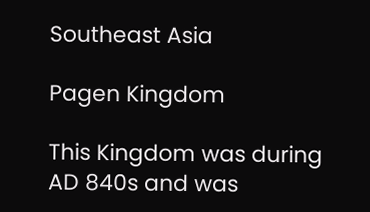Southeast Asia

Pagen Kingdom

This Kingdom was during AD 840s and was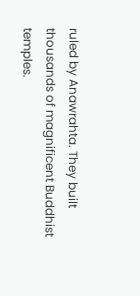ruled by Anawrahta. They built thousands of magnificent Buddhist temples.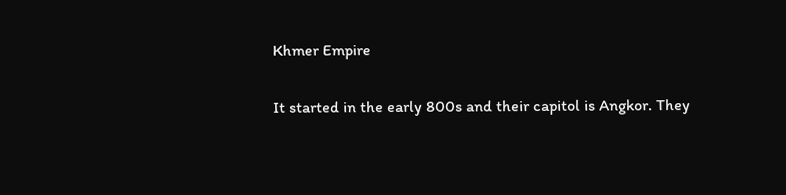Khmer Empire

It started in the early 800s and their capitol is Angkor. They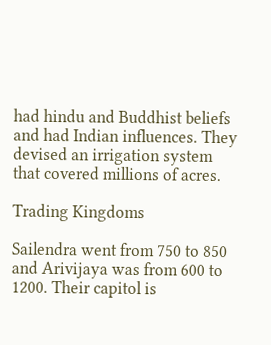had hindu and Buddhist beliefs and had Indian influences. They devised an irrigation system that covered millions of acres.

Trading Kingdoms

Sailendra went from 750 to 850 and Arivijaya was from 600 to 1200. Their capitol is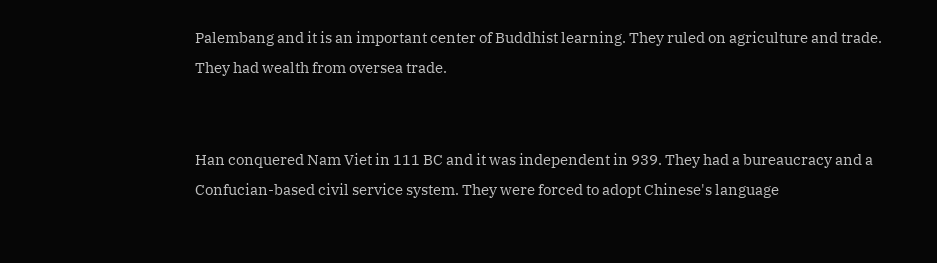Palembang and it is an important center of Buddhist learning. They ruled on agriculture and trade. They had wealth from oversea trade.


Han conquered Nam Viet in 111 BC and it was independent in 939. They had a bureaucracy and a Confucian-based civil service system. They were forced to adopt Chinese's language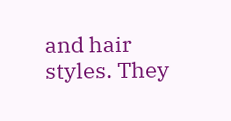and hair styles. They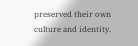preserved their own culture and identity.